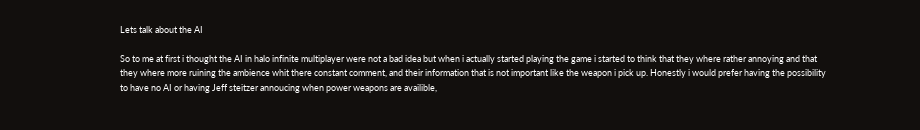Lets talk about the AI

So to me at first i thought the AI in halo infinite multiplayer were not a bad idea but when i actually started playing the game i started to think that they where rather annoying and that they where more ruining the ambience whit there constant comment, and their information that is not important like the weapon i pick up. Honestly i would prefer having the possibility to have no AI or having Jeff steitzer annoucing when power weapons are availible,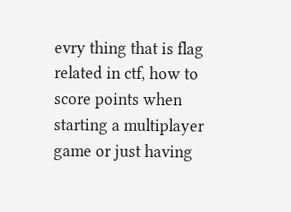evry thing that is flag related in ctf, how to score points when starting a multiplayer game or just having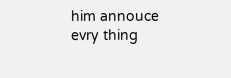him annouce evry thing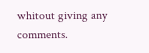whitout giving any comments.